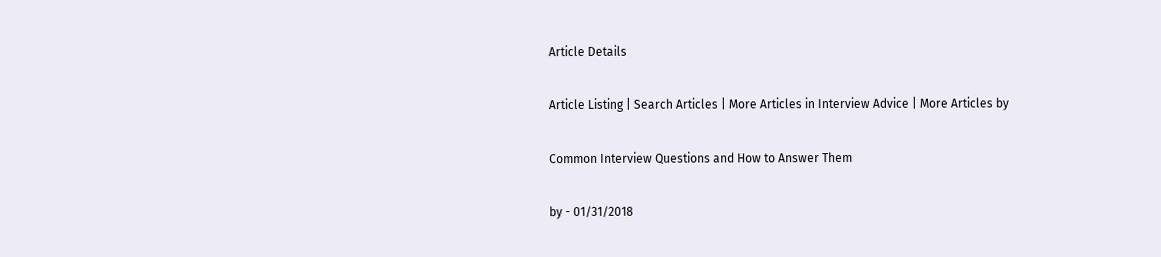Article Details

Article Listing | Search Articles | More Articles in Interview Advice | More Articles by

Common Interview Questions and How to Answer Them

by - 01/31/2018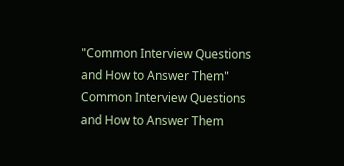"Common Interview Questions and How to Answer Them"
Common Interview Questions and How to Answer Them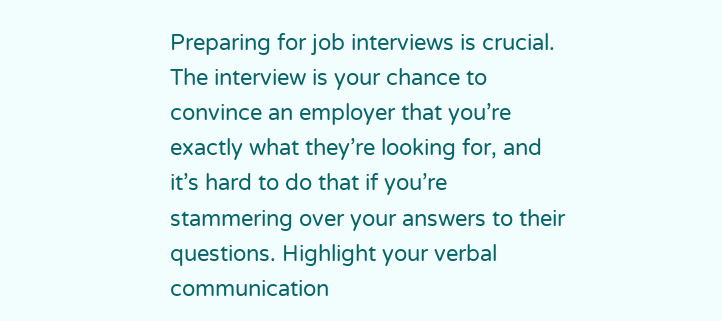Preparing for job interviews is crucial. The interview is your chance to convince an employer that you’re exactly what they’re looking for, and it’s hard to do that if you’re stammering over your answers to their questions. Highlight your verbal communication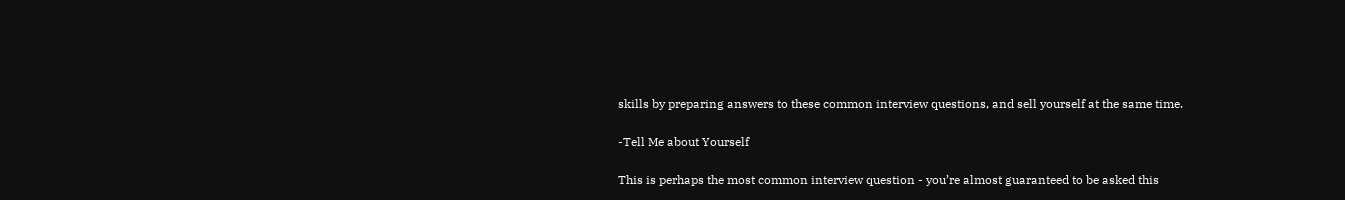skills by preparing answers to these common interview questions, and sell yourself at the same time.

-Tell Me about Yourself

This is perhaps the most common interview question - you’re almost guaranteed to be asked this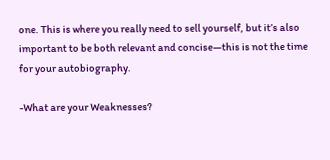one. This is where you really need to sell yourself, but it’s also important to be both relevant and concise—this is not the time for your autobiography.

-What are your Weaknesses?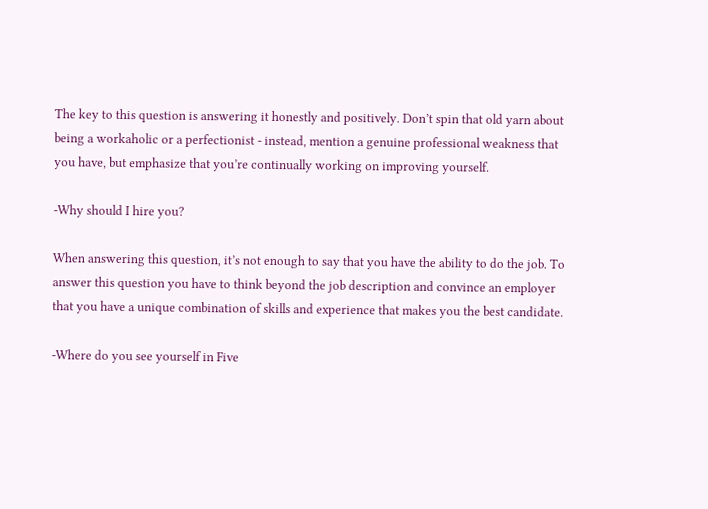The key to this question is answering it honestly and positively. Don’t spin that old yarn about being a workaholic or a perfectionist - instead, mention a genuine professional weakness that you have, but emphasize that you’re continually working on improving yourself.

-Why should I hire you?

When answering this question, it’s not enough to say that you have the ability to do the job. To answer this question you have to think beyond the job description and convince an employer that you have a unique combination of skills and experience that makes you the best candidate.

-Where do you see yourself in Five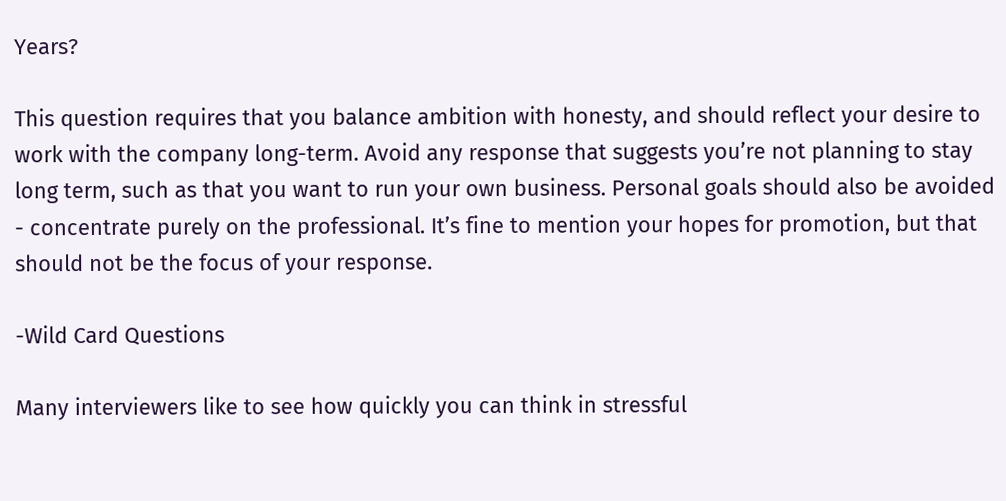Years?

This question requires that you balance ambition with honesty, and should reflect your desire to work with the company long-term. Avoid any response that suggests you’re not planning to stay long term, such as that you want to run your own business. Personal goals should also be avoided - concentrate purely on the professional. It’s fine to mention your hopes for promotion, but that should not be the focus of your response.

-Wild Card Questions

Many interviewers like to see how quickly you can think in stressful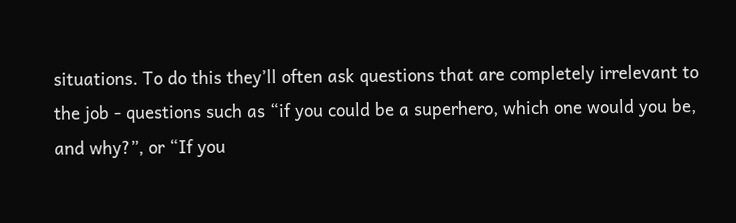situations. To do this they’ll often ask questions that are completely irrelevant to the job - questions such as “if you could be a superhero, which one would you be, and why?”, or “If you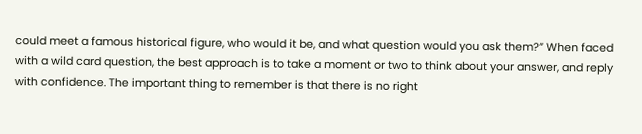could meet a famous historical figure, who would it be, and what question would you ask them?” When faced with a wild card question, the best approach is to take a moment or two to think about your answer, and reply with confidence. The important thing to remember is that there is no right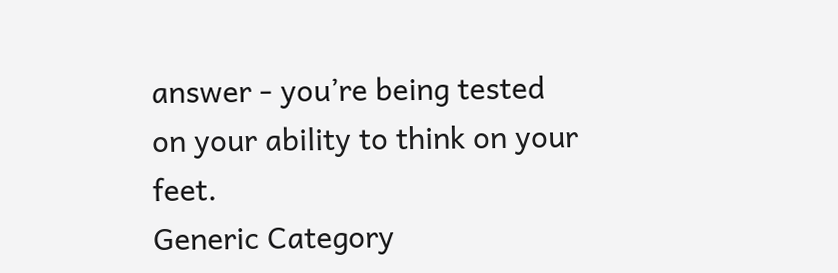answer - you’re being tested on your ability to think on your feet.
Generic Category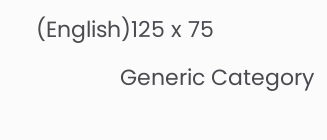(English)125 x 75
              Generic Category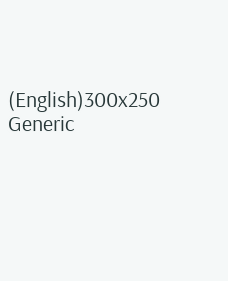(English)300x250                             Generic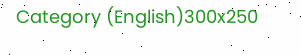Category (English)300x250